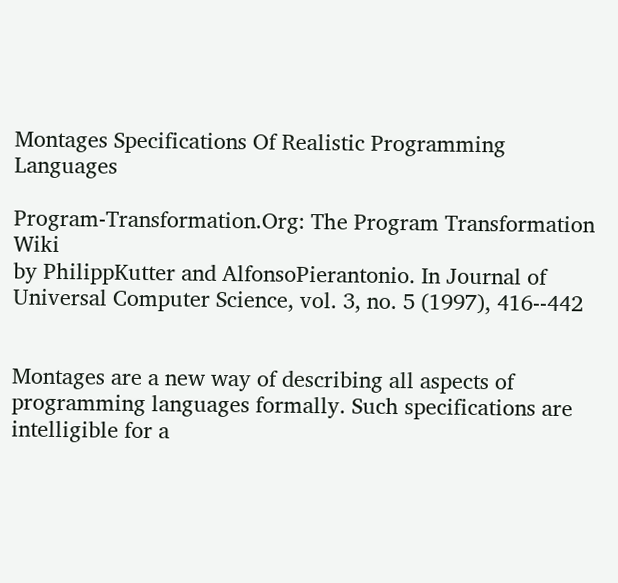Montages Specifications Of Realistic Programming Languages

Program-Transformation.Org: The Program Transformation Wiki
by PhilippKutter and AlfonsoPierantonio. In Journal of Universal Computer Science, vol. 3, no. 5 (1997), 416--442


Montages are a new way of describing all aspects of programming languages formally. Such specifications are intelligible for a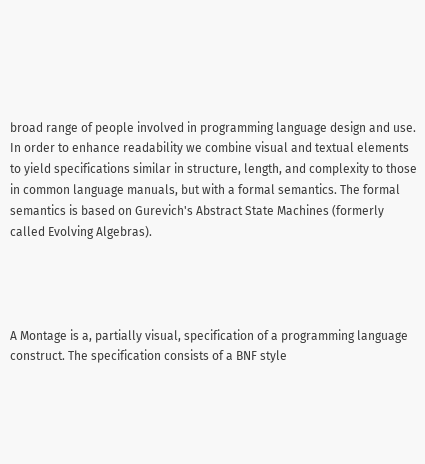broad range of people involved in programming language design and use. In order to enhance readability we combine visual and textual elements to yield specifications similar in structure, length, and complexity to those in common language manuals, but with a formal semantics. The formal semantics is based on Gurevich's Abstract State Machines (formerly called Evolving Algebras).




A Montage is a, partially visual, specification of a programming language construct. The specification consists of a BNF style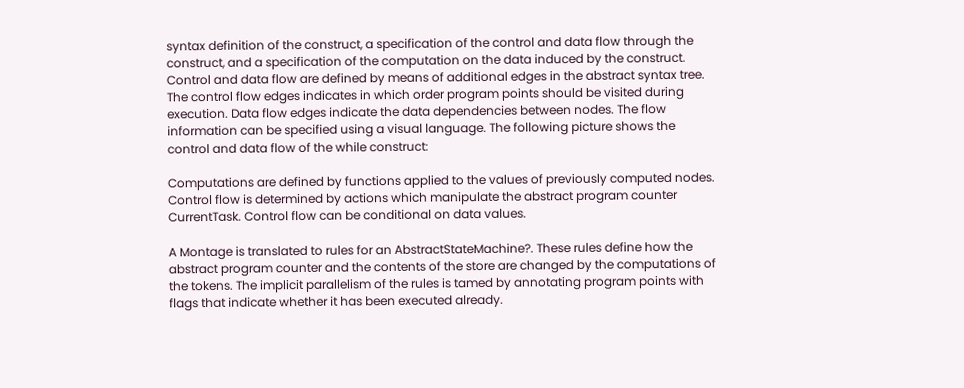syntax definition of the construct, a specification of the control and data flow through the construct, and a specification of the computation on the data induced by the construct. Control and data flow are defined by means of additional edges in the abstract syntax tree. The control flow edges indicates in which order program points should be visited during execution. Data flow edges indicate the data dependencies between nodes. The flow information can be specified using a visual language. The following picture shows the control and data flow of the while construct:

Computations are defined by functions applied to the values of previously computed nodes. Control flow is determined by actions which manipulate the abstract program counter CurrentTask. Control flow can be conditional on data values.

A Montage is translated to rules for an AbstractStateMachine?. These rules define how the abstract program counter and the contents of the store are changed by the computations of the tokens. The implicit parallelism of the rules is tamed by annotating program points with flags that indicate whether it has been executed already.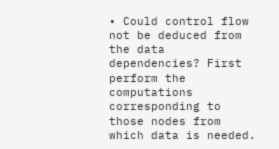• Could control flow not be deduced from the data dependencies? First perform the computations corresponding to those nodes from which data is needed.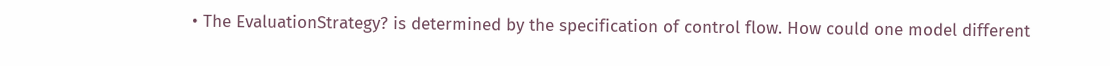• The EvaluationStrategy? is determined by the specification of control flow. How could one model different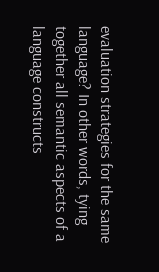evaluation strategies for the same language? In other words, tying together all semantic aspects of a language constructs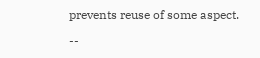prevents reuse of some aspect.

--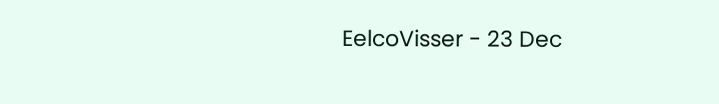EelcoVisser - 23 Dec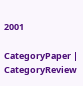2001

CategoryPaper | CategoryReview